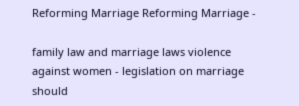Reforming Marriage Reforming Marriage -

family law and marriage laws violence against women - legislation on marriage should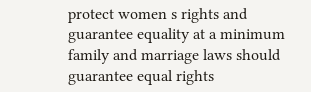protect women s rights and guarantee equality at a minimum family and marriage laws should guarantee equal rights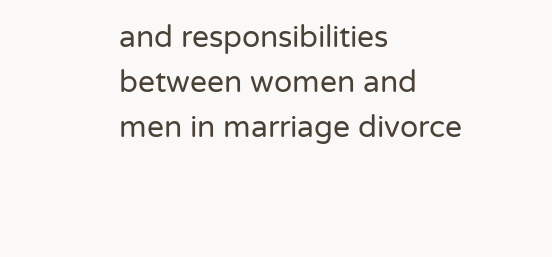and responsibilities between women and men in marriage divorce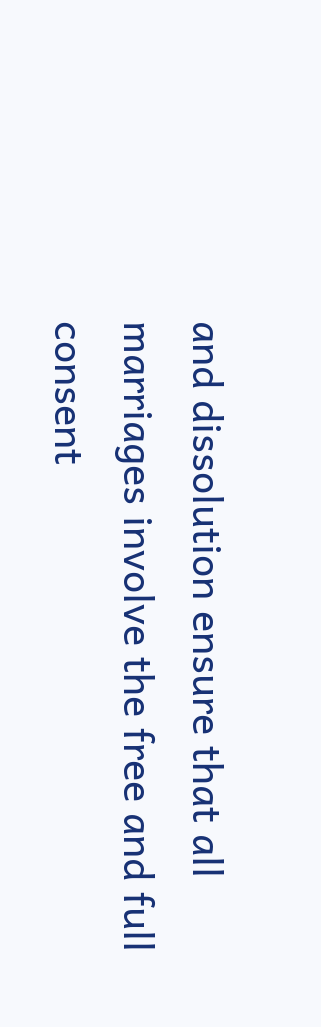and dissolution ensure that all marriages involve the free and full consent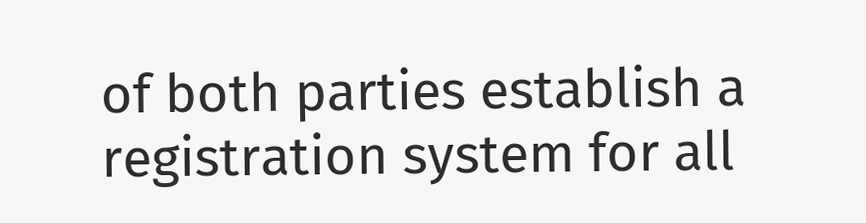of both parties establish a registration system for all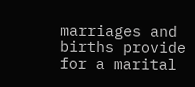marriages and births provide for a marital